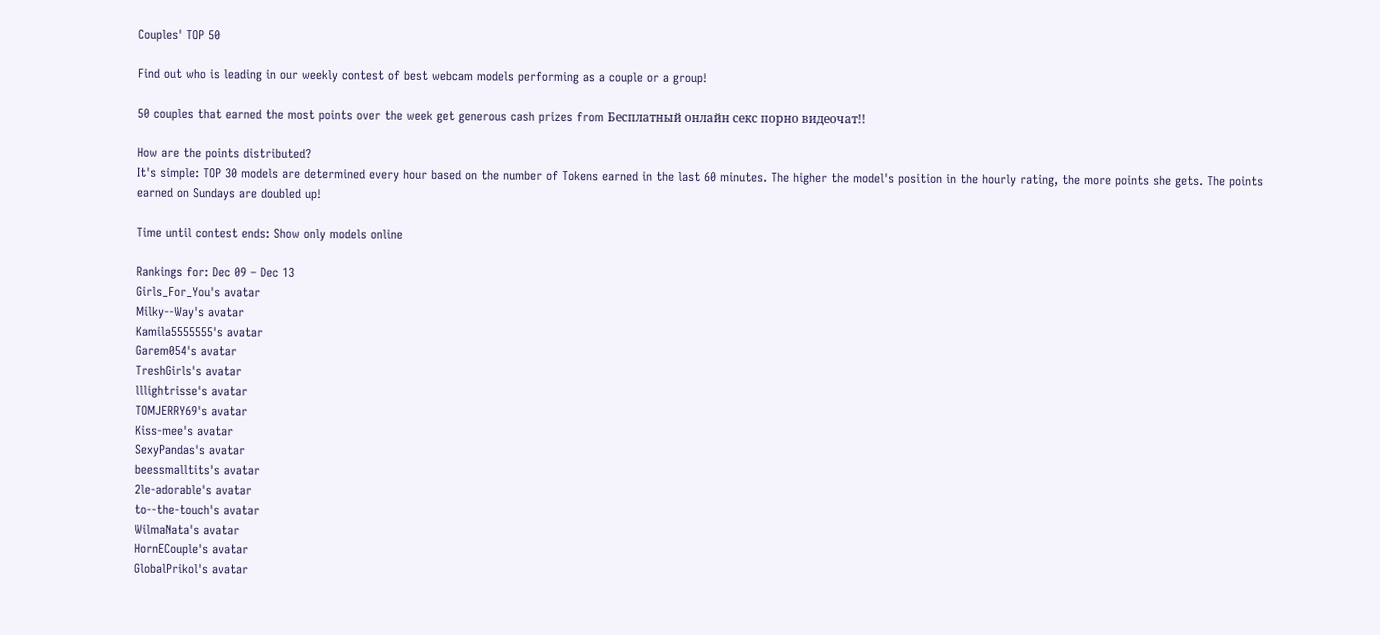Couples' TOP 50

Find out who is leading in our weekly contest of best webcam models performing as a couple or a group!

50 couples that earned the most points over the week get generous cash prizes from Бесплатный онлайн секс порно видеочат!!

How are the points distributed?
It's simple: TOP 30 models are determined every hour based on the number of Tokens earned in the last 60 minutes. The higher the model's position in the hourly rating, the more points she gets. The points earned on Sundays are doubled up!

Time until contest ends: Show only models online

Rankings for: Dec 09 – Dec 13
Girls_For_You's avatar
Milky--Way's avatar
Kamila5555555's avatar
Garem054's avatar
TreshGirls's avatar
lllightrisse's avatar
TOMJERRY69's avatar
Kiss-mee's avatar
SexyPandas's avatar
beessmalltits's avatar
2le-adorable's avatar
to--the-touch's avatar
WilmaNata's avatar
HornECouple's avatar
GlobalPrikol's avatar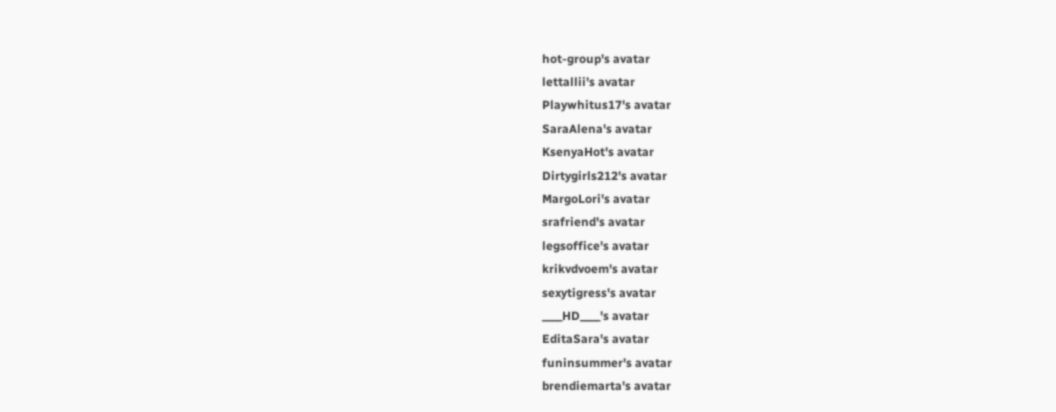hot-group's avatar
lettallii's avatar
Playwhitus17's avatar
SaraAlena's avatar
KsenyaHot's avatar
Dirtygirls212's avatar
MargoLori's avatar
srafriend's avatar
legsoffice's avatar
krikvdvoem's avatar
sexytigress's avatar
____HD____'s avatar
EditaSara's avatar
funinsummer's avatar
brendiemarta's avatar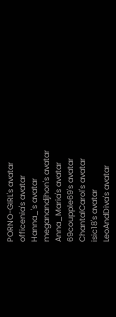PORNO-GIRL's avatar
officenia's avatar
Hanna_'s avatar
meganandjhon's avatar
Anna_Maria's avatar
69coupple69's avatar
ChantalCarol's avatar
isic18's avatar
LeoAndDiva's avatar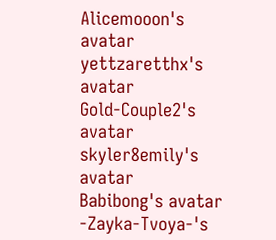Alicemooon's avatar
yettzaretthx's avatar
Gold-Couple2's avatar
skyler8emily's avatar
Babibong's avatar
-Zayka-Tvoya-'s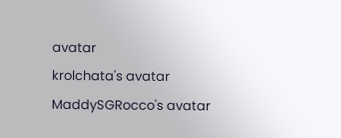avatar
krolchata's avatar
MaddySGRocco's avatar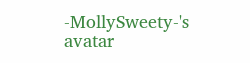-MollySweety-'s avatar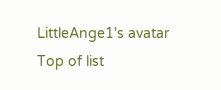LittleAnge1's avatar
Top of list